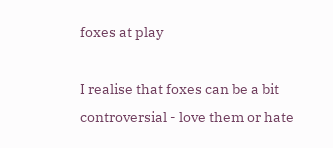foxes at play

I realise that foxes can be a bit controversial - love them or hate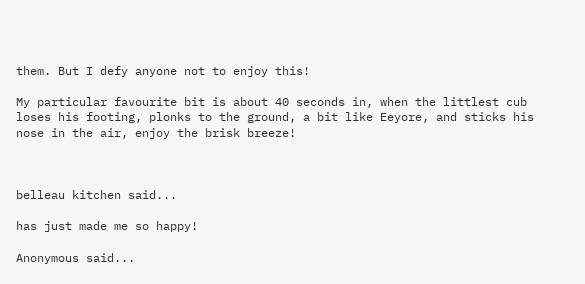them. But I defy anyone not to enjoy this!

My particular favourite bit is about 40 seconds in, when the littlest cub loses his footing, plonks to the ground, a bit like Eeyore, and sticks his nose in the air, enjoy the brisk breeze!



belleau kitchen said...

has just made me so happy!

Anonymous said...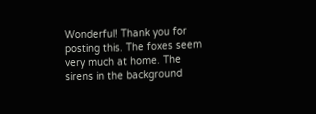Wonderful! Thank you for posting this. The foxes seem very much at home. The sirens in the background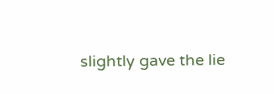slightly gave the lie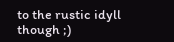to the rustic idyll though ;)